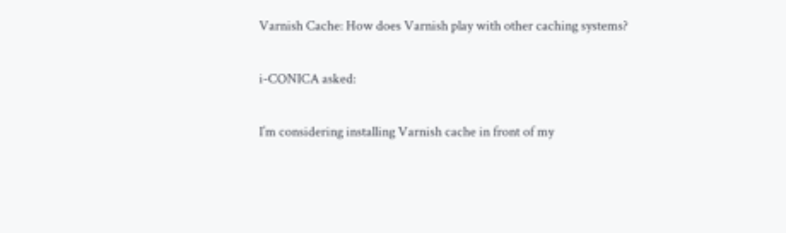Varnish Cache: How does Varnish play with other caching systems?

i-CONICA asked:

I’m considering installing Varnish cache in front of my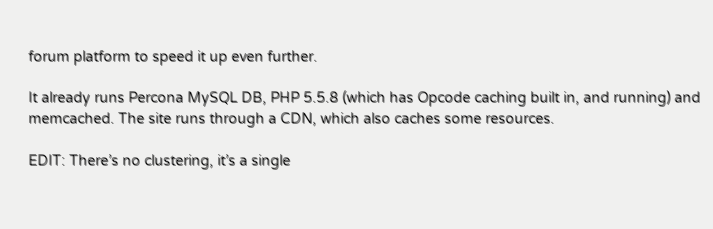forum platform to speed it up even further.

It already runs Percona MySQL DB, PHP 5.5.8 (which has Opcode caching built in, and running) and memcached. The site runs through a CDN, which also caches some resources.

EDIT: There’s no clustering, it’s a single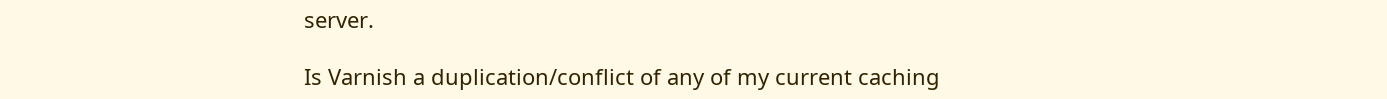server.

Is Varnish a duplication/conflict of any of my current caching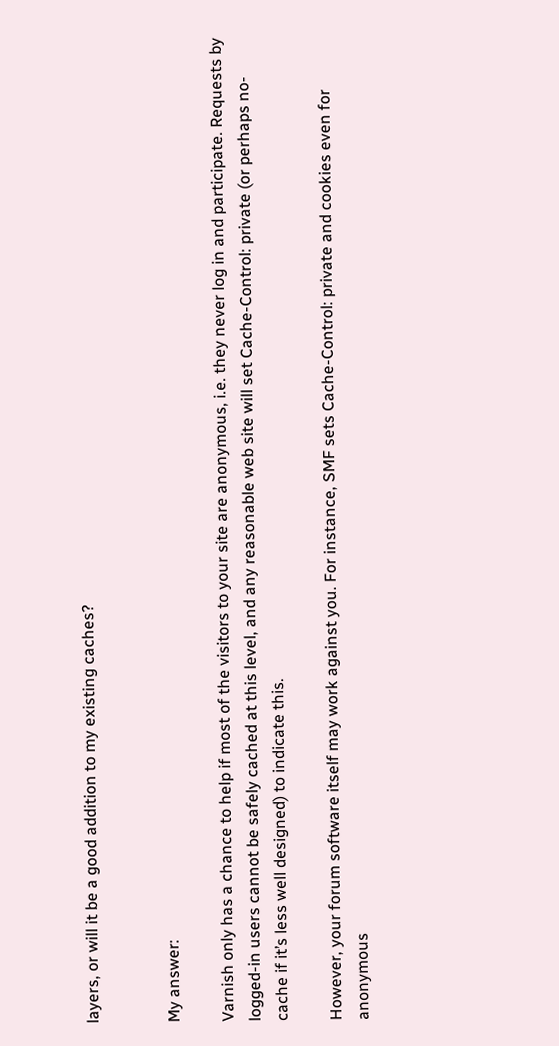layers, or will it be a good addition to my existing caches?


My answer:

Varnish only has a chance to help if most of the visitors to your site are anonymous, i.e. they never log in and participate. Requests by logged-in users cannot be safely cached at this level, and any reasonable web site will set Cache-Control: private (or perhaps no-cache if it’s less well designed) to indicate this.

However, your forum software itself may work against you. For instance, SMF sets Cache-Control: private and cookies even for anonymous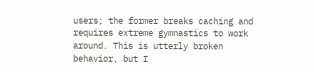users; the former breaks caching and requires extreme gymnastics to work around. This is utterly broken behavior, but I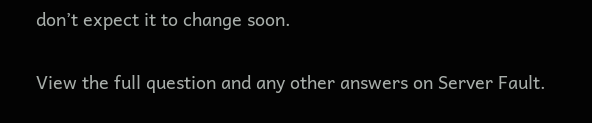don’t expect it to change soon.

View the full question and any other answers on Server Fault.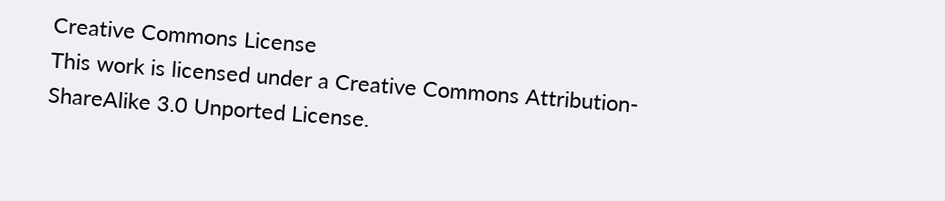Creative Commons License
This work is licensed under a Creative Commons Attribution-ShareAlike 3.0 Unported License.